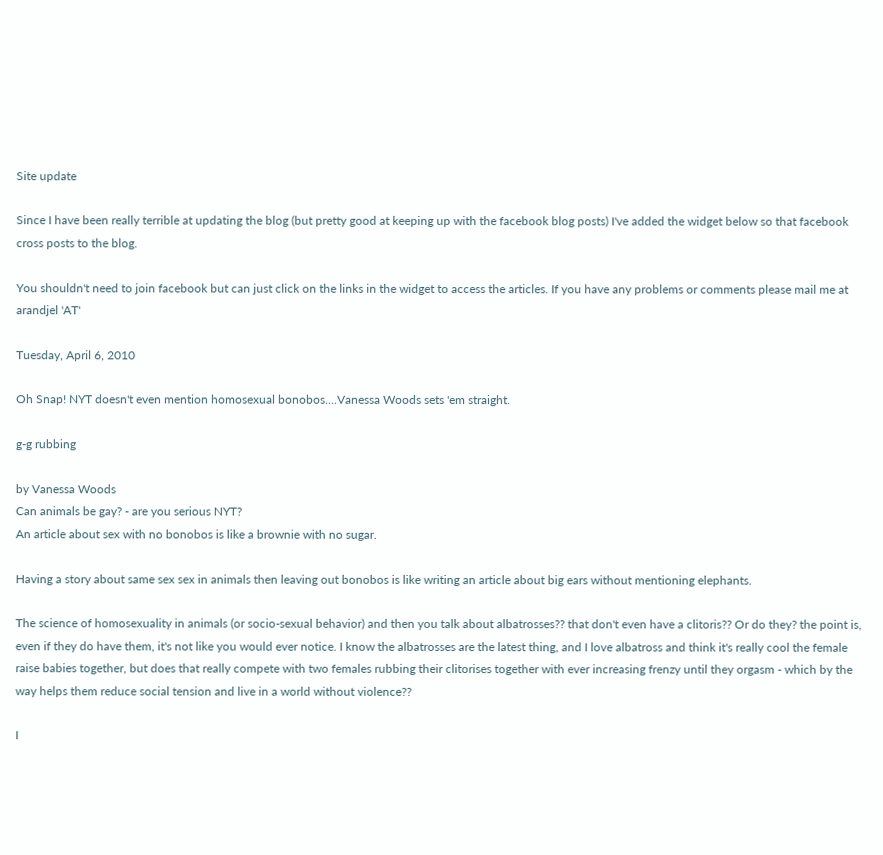Site update

Since I have been really terrible at updating the blog (but pretty good at keeping up with the facebook blog posts) I've added the widget below so that facebook cross posts to the blog.

You shouldn't need to join facebook but can just click on the links in the widget to access the articles. If you have any problems or comments please mail me at arandjel 'AT'

Tuesday, April 6, 2010

Oh Snap! NYT doesn't even mention homosexual bonobos....Vanessa Woods sets 'em straight.

g-g rubbing

by Vanessa Woods
Can animals be gay? - are you serious NYT?
An article about sex with no bonobos is like a brownie with no sugar.

Having a story about same sex sex in animals then leaving out bonobos is like writing an article about big ears without mentioning elephants.

The science of homosexuality in animals (or socio-sexual behavior) and then you talk about albatrosses?? that don't even have a clitoris?? Or do they? the point is, even if they do have them, it's not like you would ever notice. I know the albatrosses are the latest thing, and I love albatross and think it's really cool the female raise babies together, but does that really compete with two females rubbing their clitorises together with ever increasing frenzy until they orgasm - which by the way helps them reduce social tension and live in a world without violence??

I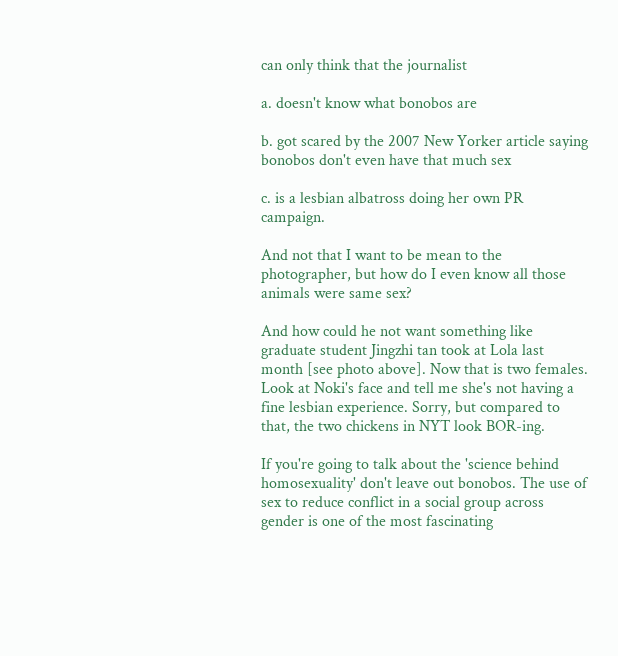can only think that the journalist

a. doesn't know what bonobos are

b. got scared by the 2007 New Yorker article saying bonobos don't even have that much sex

c. is a lesbian albatross doing her own PR campaign.

And not that I want to be mean to the photographer, but how do I even know all those animals were same sex?

And how could he not want something like graduate student Jingzhi tan took at Lola last month [see photo above]. Now that is two females. Look at Noki's face and tell me she's not having a fine lesbian experience. Sorry, but compared to that, the two chickens in NYT look BOR-ing.

If you're going to talk about the 'science behind homosexuality' don't leave out bonobos. The use of sex to reduce conflict in a social group across gender is one of the most fascinating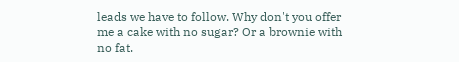leads we have to follow. Why don't you offer me a cake with no sugar? Or a brownie with no fat.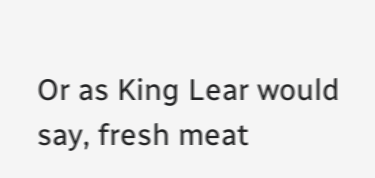Or as King Lear would say, fresh meat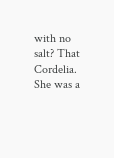with no salt? That Cordelia. She was a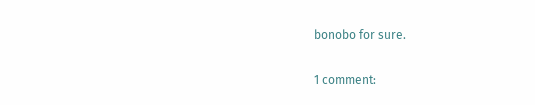bonobo for sure.

1 comment: